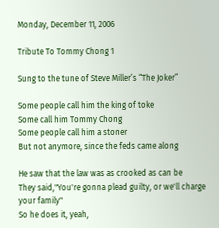Monday, December 11, 2006

Tribute To Tommy Chong 1

Sung to the tune of Steve Miller’s “The Joker”

Some people call him the king of toke
Some call him Tommy Chong
Some people call him a stoner
But not anymore, since the feds came along

He saw that the law was as crooked as can be
They said,"You're gonna plead guilty, or we'll charge your family"
So he does it, yeah,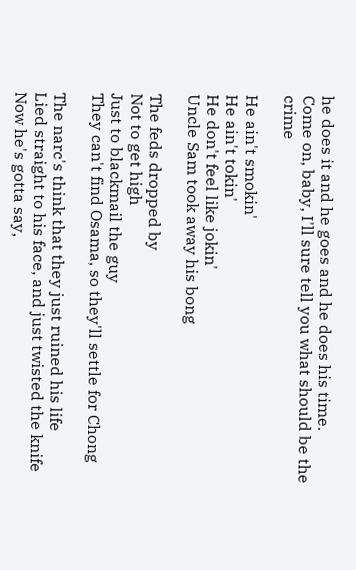he does it and he goes and he does his time.
Come on, baby, I'll sure tell you what should be the crime

He ain't smokin'
He ain't tokin'
He don't feel like jokin'
Uncle Sam took away his bong

The feds dropped by
Not to get high
Just to blackmail the guy
They can't find Osama, so they'll settle for Chong

The narc's think that they just ruined his life
Lied straight to his face, and just twisted the knife
Now he's gotta say,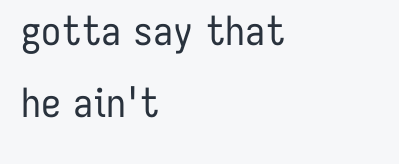gotta say that he ain't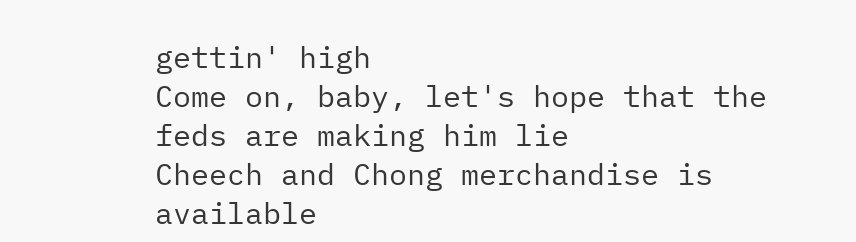gettin' high
Come on, baby, let's hope that the feds are making him lie
Cheech and Chong merchandise is available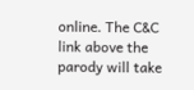online. The C&C link above the parody will take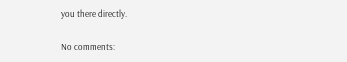you there directly.

No comments: